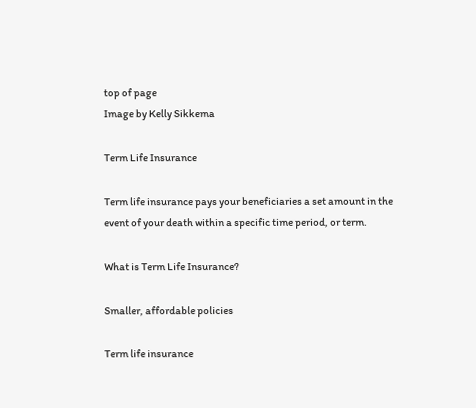top of page
Image by Kelly Sikkema

Term Life Insurance

Term life insurance pays your beneficiaries a set amount in the event of your death within a specific time period, or term.

What is Term Life Insurance?

Smaller, affordable policies

Term life insurance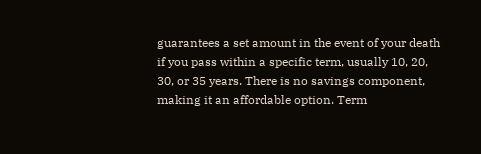guarantees a set amount in the event of your death if you pass within a specific term, usually 10, 20, 30, or 35 years. There is no savings component, making it an affordable option. Term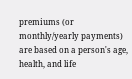premiums (or monthly/yearly payments) are based on a person's age, health, and life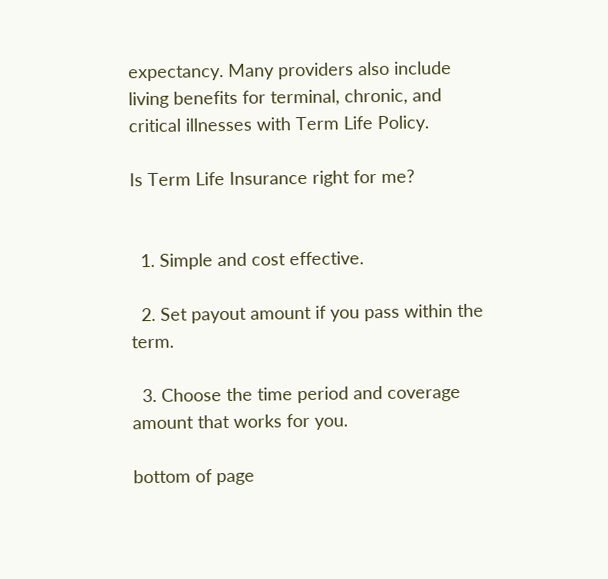expectancy. Many providers also include living benefits for terminal, chronic, and critical illnesses with Term Life Policy.

Is Term Life Insurance right for me?


  1. Simple and cost effective.

  2. Set payout amount if you pass within the term.

  3. Choose the time period and coverage amount that works for you.

bottom of page